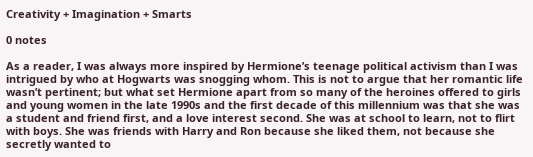Creativity + Imagination + Smarts

0 notes

As a reader, I was always more inspired by Hermione’s teenage political activism than I was intrigued by who at Hogwarts was snogging whom. This is not to argue that her romantic life wasn’t pertinent; but what set Hermione apart from so many of the heroines offered to girls and young women in the late 1990s and the first decade of this millennium was that she was a student and friend first, and a love interest second. She was at school to learn, not to flirt with boys. She was friends with Harry and Ron because she liked them, not because she secretly wanted to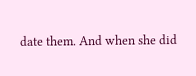date them. And when she did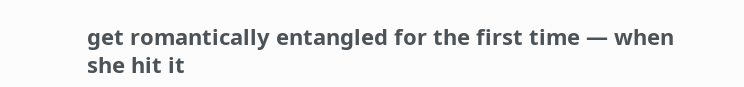get romantically entangled for the first time — when she hit it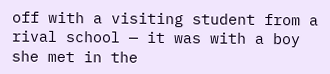off with a visiting student from a rival school — it was with a boy she met in the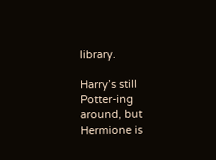library.

Harry’s still Potter-ing around, but Hermione is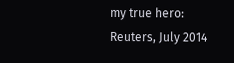my true hero: Reuters, July 2014